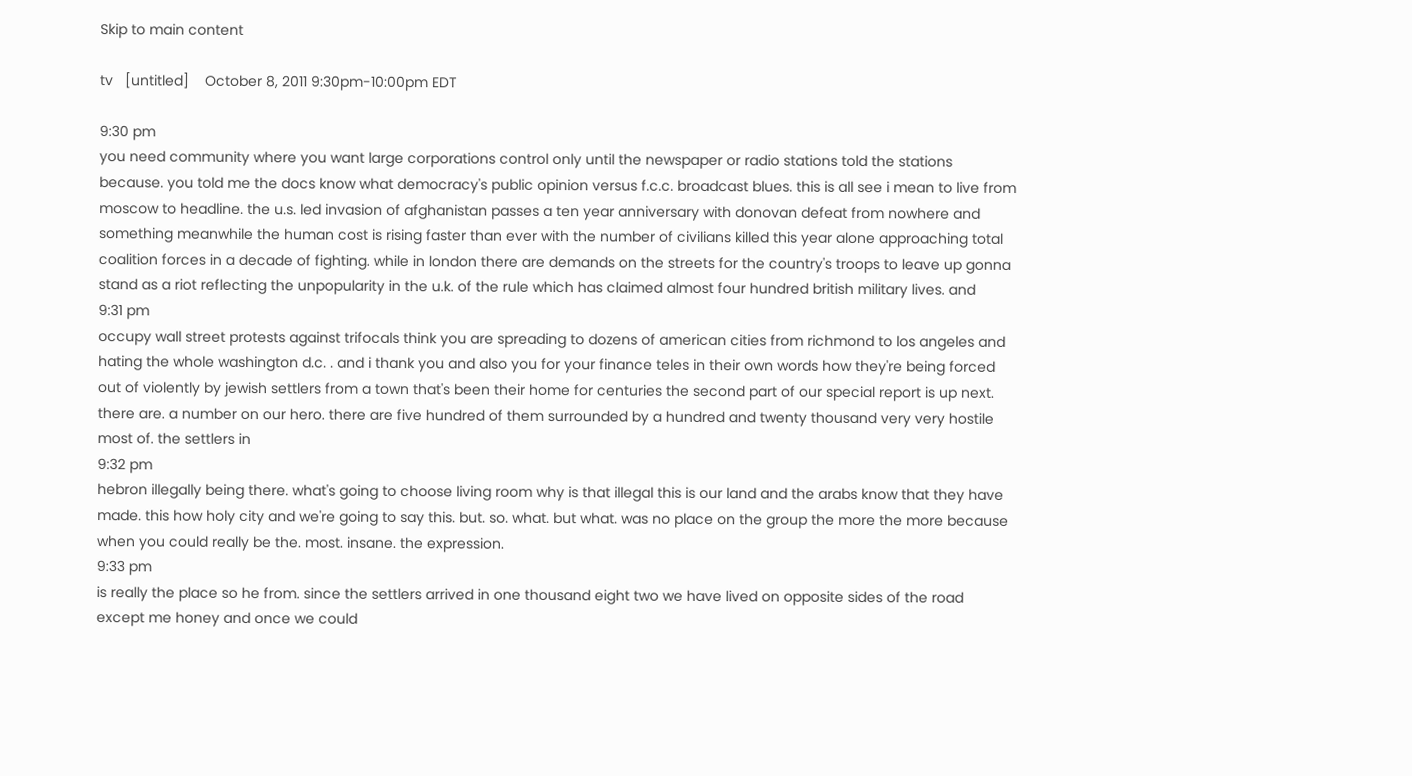Skip to main content

tv   [untitled]    October 8, 2011 9:30pm-10:00pm EDT

9:30 pm
you need community where you want large corporations control only until the newspaper or radio stations told the stations because. you told me the docs know what democracy's public opinion versus f.c.c. broadcast blues. this is all see i mean to live from moscow to headline. the u.s. led invasion of afghanistan passes a ten year anniversary with donovan defeat from nowhere and something meanwhile the human cost is rising faster than ever with the number of civilians killed this year alone approaching total coalition forces in a decade of fighting. while in london there are demands on the streets for the country's troops to leave up gonna stand as a riot reflecting the unpopularity in the u.k. of the rule which has claimed almost four hundred british military lives. and
9:31 pm
occupy wall street protests against trifocals think you are spreading to dozens of american cities from richmond to los angeles and hating the whole washington d.c. . and i thank you and also you for your finance teles in their own words how they're being forced out of violently by jewish settlers from a town that's been their home for centuries the second part of our special report is up next. there are. a number on our hero. there are five hundred of them surrounded by a hundred and twenty thousand very very hostile most of. the settlers in
9:32 pm
hebron illegally being there. what's going to choose living room why is that illegal this is our land and the arabs know that they have made. this how holy city and we're going to say this. but. so. what. but what. was no place on the group the more the more because when you could really be the. most. insane. the expression.
9:33 pm
is really the place so he from. since the settlers arrived in one thousand eight two we have lived on opposite sides of the road except me honey and once we could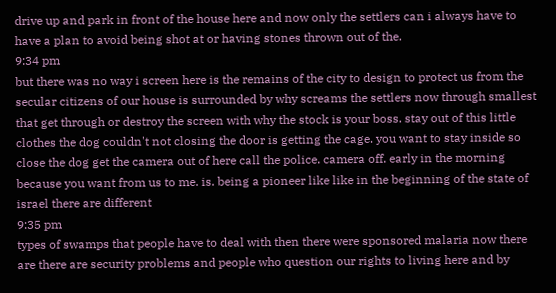drive up and park in front of the house here and now only the settlers can i always have to have a plan to avoid being shot at or having stones thrown out of the.
9:34 pm
but there was no way i screen here is the remains of the city to design to protect us from the secular citizens of our house is surrounded by why screams the settlers now through smallest that get through or destroy the screen with why the stock is your boss. stay out of this little clothes the dog couldn't not closing the door is getting the cage. you want to stay inside so close the dog get the camera out of here call the police. camera off. early in the morning because you want from us to me. is. being a pioneer like like in the beginning of the state of israel there are different
9:35 pm
types of swamps that people have to deal with then there were sponsored malaria now there are there are security problems and people who question our rights to living here and by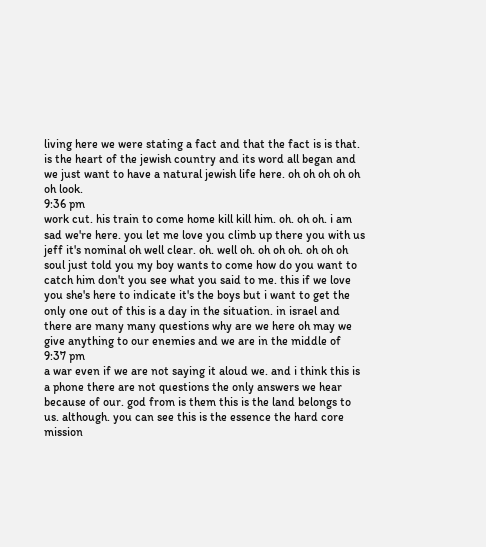living here we were stating a fact and that the fact is is that. is the heart of the jewish country and its word all began and we just want to have a natural jewish life here. oh oh oh oh oh oh look.
9:36 pm
work cut. his train to come home kill kill him. oh. oh oh. i am sad we're here. you let me love you climb up there you with us jeff it's nominal oh well clear. oh. well oh. oh oh oh. oh oh oh soul just told you my boy wants to come how do you want to catch him don't you see what you said to me. this if we love you she's here to indicate it's the boys but i want to get the only one out of this is a day in the situation. in israel and there are many many questions why are we here oh may we give anything to our enemies and we are in the middle of
9:37 pm
a war even if we are not saying it aloud we. and i think this is a phone there are not questions the only answers we hear because of our. god from is them this is the land belongs to us. although. you can see this is the essence the hard core mission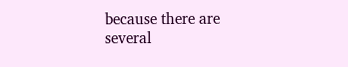because there are several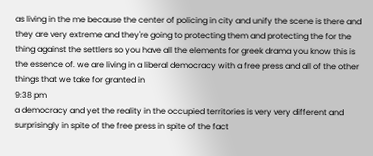as living in the me because the center of policing in city and unify the scene is there and they are very extreme and they're going to protecting them and protecting the for the thing against the settlers so you have all the elements for greek drama you know this is the essence of. we are living in a liberal democracy with a free press and all of the other things that we take for granted in
9:38 pm
a democracy and yet the reality in the occupied territories is very very different and surprisingly in spite of the free press in spite of the fact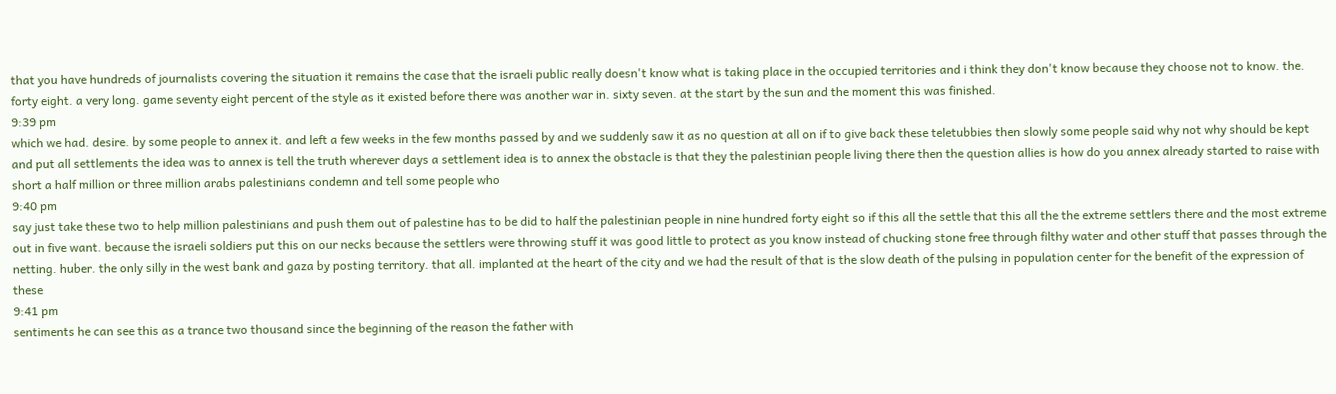that you have hundreds of journalists covering the situation it remains the case that the israeli public really doesn't know what is taking place in the occupied territories and i think they don't know because they choose not to know. the. forty eight. a very long. game seventy eight percent of the style as it existed before there was another war in. sixty seven. at the start by the sun and the moment this was finished.
9:39 pm
which we had. desire. by some people to annex it. and left a few weeks in the few months passed by and we suddenly saw it as no question at all on if to give back these teletubbies then slowly some people said why not why should be kept and put all settlements the idea was to annex is tell the truth wherever days a settlement idea is to annex the obstacle is that they the palestinian people living there then the question allies is how do you annex already started to raise with short a half million or three million arabs palestinians condemn and tell some people who
9:40 pm
say just take these two to help million palestinians and push them out of palestine has to be did to half the palestinian people in nine hundred forty eight so if this all the settle that this all the the extreme settlers there and the most extreme out in five want. because the israeli soldiers put this on our necks because the settlers were throwing stuff it was good little to protect as you know instead of chucking stone free through filthy water and other stuff that passes through the netting. huber. the only silly in the west bank and gaza by posting territory. that all. implanted at the heart of the city and we had the result of that is the slow death of the pulsing in population center for the benefit of the expression of these
9:41 pm
sentiments he can see this as a trance two thousand since the beginning of the reason the father with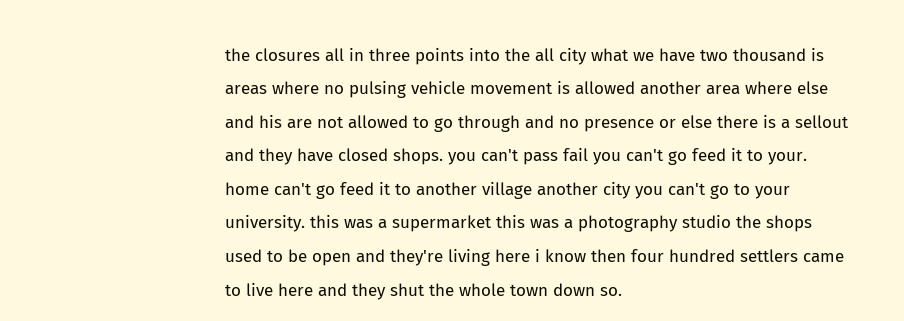the closures all in three points into the all city what we have two thousand is areas where no pulsing vehicle movement is allowed another area where else and his are not allowed to go through and no presence or else there is a sellout and they have closed shops. you can't pass fail you can't go feed it to your. home can't go feed it to another village another city you can't go to your university. this was a supermarket this was a photography studio the shops used to be open and they're living here i know then four hundred settlers came to live here and they shut the whole town down so.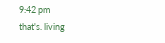9:42 pm
that's. living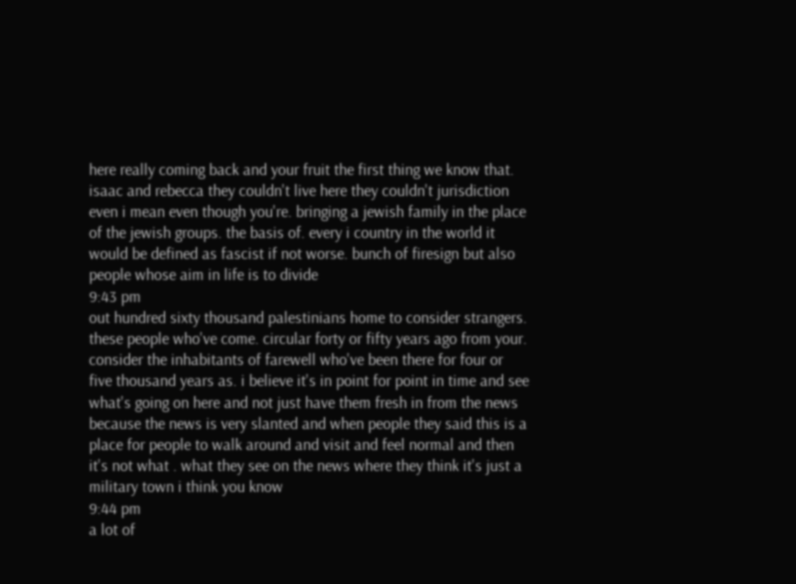here really coming back and your fruit the first thing we know that. isaac and rebecca they couldn't live here they couldn't jurisdiction even i mean even though you're. bringing a jewish family in the place of the jewish groups. the basis of. every i country in the world it would be defined as fascist if not worse. bunch of firesign but also people whose aim in life is to divide
9:43 pm
out hundred sixty thousand palestinians home to consider strangers. these people who've come. circular forty or fifty years ago from your. consider the inhabitants of farewell who've been there for four or five thousand years as. i believe it's in point for point in time and see what's going on here and not just have them fresh in from the news because the news is very slanted and when people they said this is a place for people to walk around and visit and feel normal and then it's not what . what they see on the news where they think it's just a military town i think you know
9:44 pm
a lot of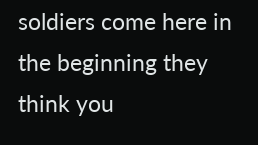soldiers come here in the beginning they think you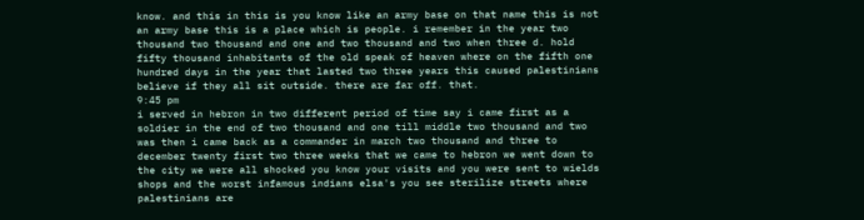know. and this in this is you know like an army base on that name this is not an army base this is a place which is people. i remember in the year two thousand two thousand and one and two thousand and two when three d. hold fifty thousand inhabitants of the old speak of heaven where on the fifth one hundred days in the year that lasted two three years this caused palestinians believe if they all sit outside. there are far off. that.
9:45 pm
i served in hebron in two different period of time say i came first as a soldier in the end of two thousand and one till middle two thousand and two was then i came back as a commander in march two thousand and three to december twenty first two three weeks that we came to hebron we went down to the city we were all shocked you know your visits and you were sent to wields shops and the worst infamous indians elsa's you see sterilize streets where palestinians are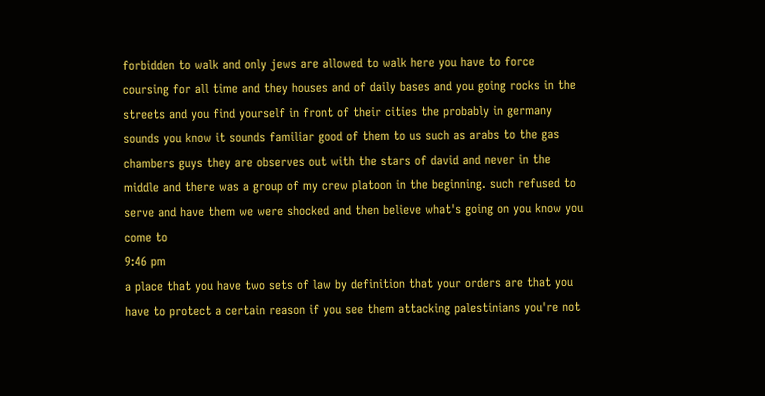forbidden to walk and only jews are allowed to walk here you have to force coursing for all time and they houses and of daily bases and you going rocks in the streets and you find yourself in front of their cities the probably in germany sounds you know it sounds familiar good of them to us such as arabs to the gas chambers guys they are observes out with the stars of david and never in the middle and there was a group of my crew platoon in the beginning. such refused to serve and have them we were shocked and then believe what's going on you know you come to
9:46 pm
a place that you have two sets of law by definition that your orders are that you have to protect a certain reason if you see them attacking palestinians you're not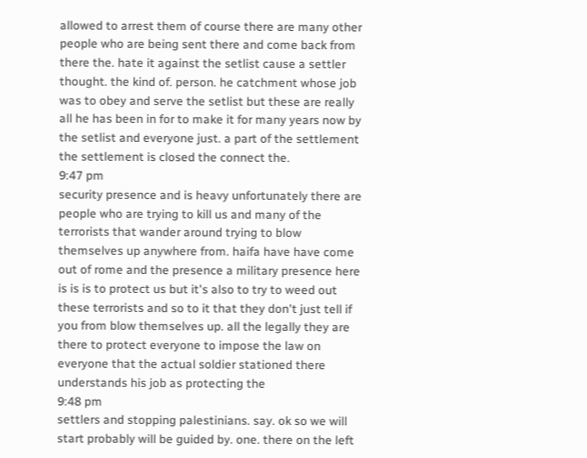allowed to arrest them of course there are many other people who are being sent there and come back from there the. hate it against the setlist cause a settler thought. the kind of. person. he catchment whose job was to obey and serve the setlist but these are really all he has been in for to make it for many years now by the setlist and everyone just. a part of the settlement the settlement is closed the connect the.
9:47 pm
security presence and is heavy unfortunately there are people who are trying to kill us and many of the terrorists that wander around trying to blow themselves up anywhere from. haifa have have come out of rome and the presence a military presence here is is is to protect us but it's also to try to weed out these terrorists and so to it that they don't just tell if you from blow themselves up. all the legally they are there to protect everyone to impose the law on everyone that the actual soldier stationed there understands his job as protecting the
9:48 pm
settlers and stopping palestinians. say. ok so we will start probably will be guided by. one. there on the left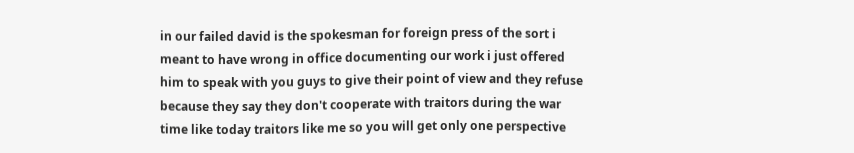in our failed david is the spokesman for foreign press of the sort i meant to have wrong in office documenting our work i just offered him to speak with you guys to give their point of view and they refuse because they say they don't cooperate with traitors during the war time like today traitors like me so you will get only one perspective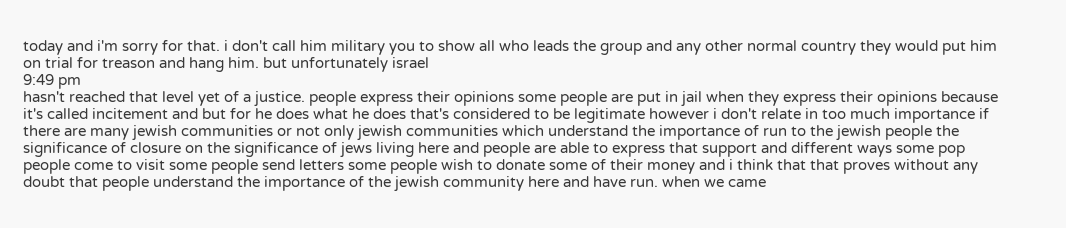today and i'm sorry for that. i don't call him military you to show all who leads the group and any other normal country they would put him on trial for treason and hang him. but unfortunately israel
9:49 pm
hasn't reached that level yet of a justice. people express their opinions some people are put in jail when they express their opinions because it's called incitement and but for he does what he does that's considered to be legitimate however i don't relate in too much importance if there are many jewish communities or not only jewish communities which understand the importance of run to the jewish people the significance of closure on the significance of jews living here and people are able to express that support and different ways some pop people come to visit some people send letters some people wish to donate some of their money and i think that that proves without any doubt that people understand the importance of the jewish community here and have run. when we came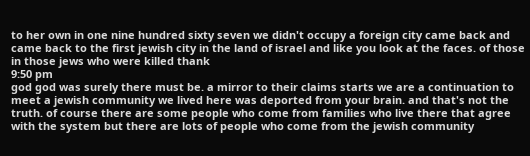to her own in one nine hundred sixty seven we didn't occupy a foreign city came back and came back to the first jewish city in the land of israel and like you look at the faces. of those in those jews who were killed thank
9:50 pm
god god was surely there must be. a mirror to their claims starts we are a continuation to meet a jewish community we lived here was deported from your brain. and that's not the truth. of course there are some people who come from families who live there that agree with the system but there are lots of people who come from the jewish community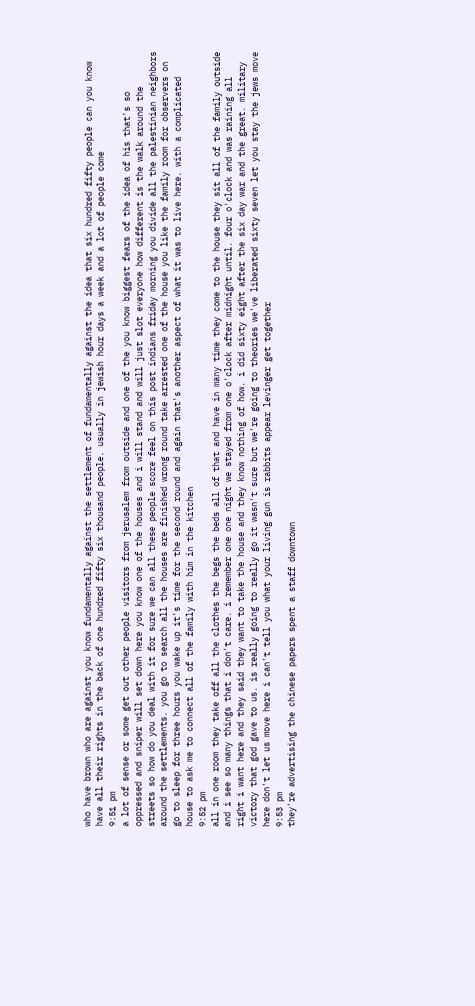who have brown who are against you know fundamentally against the settlement of fundamentally against the idea that six hundred fifty people can you know have all their rights in the back of one hundred fifty six thousand people. usually in jewish hour days a week and a lot of people come
9:51 pm
a lot of sense or some get out other people visitors from jerusalem from outside and one of the you know biggest fears of the idea of his that's so oppressed and sniper will set down here you know one of the houses and i will stand and will just slot everyone how different is the walk around the streets so how do you deal with it for sure we can all these people score feel on this post indians friday morning you divide all the palestinian neighbors around the settlements. you go to search all the houses are finished wrong round take arrested one of the house you like the family room for observers on go to sleep for three hours you wake up it's time for the second round and again that's another aspect of what it was to live here. with a complicated house to ask me to connect all of the family with him in the kitchen
9:52 pm
all in one room they take off all the clothes the begs the beds all of that and have in many time they come to the house they sit all of the family outside and i see so many things that i don't care. i remember one one night we stayed from one o'clock after midnight until. four o'clock and was raining all right i want here and they said they want to take the house and they know nothing of how. i did sixty eight after the six day war and the great. military victory that god gave to us. is really going to really go it wasn't sure but we're going to theories we've liberated sixty seven let you stay the jews move here don't let us move here i can't tell you what your living gun is rabbits appear levinger get together
9:53 pm
they're advertising the chinese papers spent a staff downtown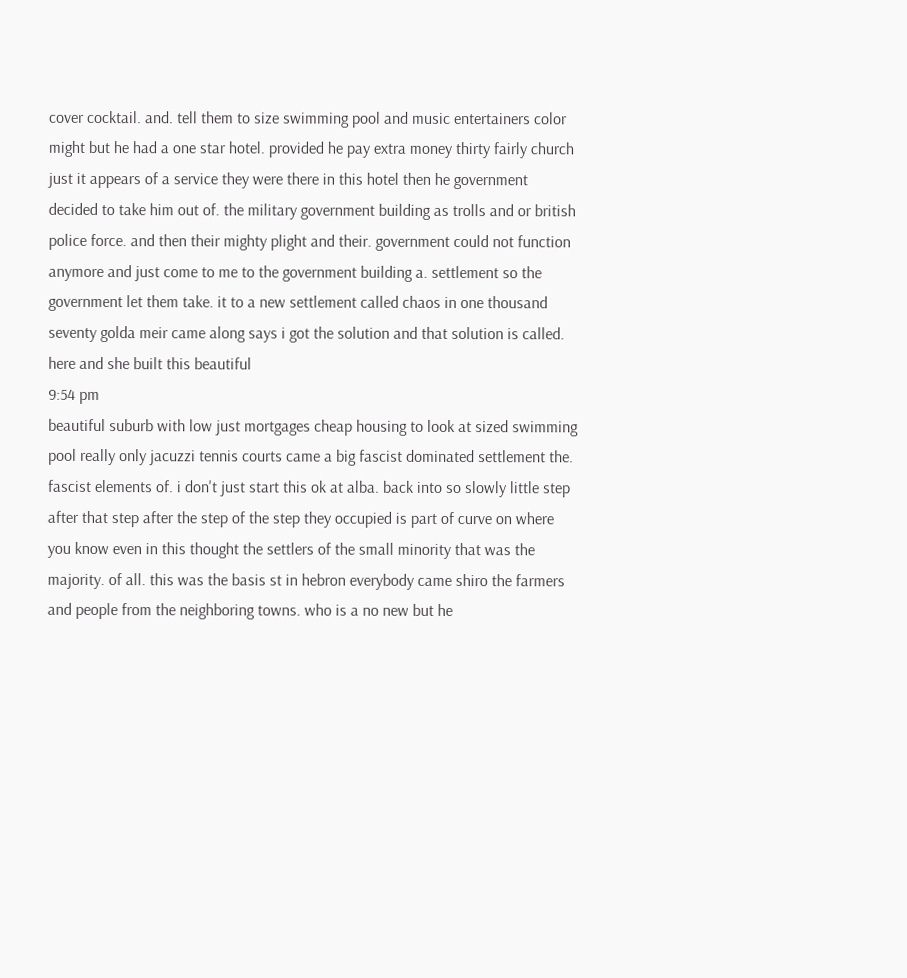cover cocktail. and. tell them to size swimming pool and music entertainers color might but he had a one star hotel. provided he pay extra money thirty fairly church just it appears of a service they were there in this hotel then he government decided to take him out of. the military government building as trolls and or british police force. and then their mighty plight and their. government could not function anymore and just come to me to the government building a. settlement so the government let them take. it to a new settlement called chaos in one thousand seventy golda meir came along says i got the solution and that solution is called. here and she built this beautiful
9:54 pm
beautiful suburb with low just mortgages cheap housing to look at sized swimming pool really only jacuzzi tennis courts came a big fascist dominated settlement the. fascist elements of. i don't just start this ok at alba. back into so slowly little step after that step after the step of the step they occupied is part of curve on where you know even in this thought the settlers of the small minority that was the majority. of all. this was the basis st in hebron everybody came shiro the farmers and people from the neighboring towns. who is a no new but he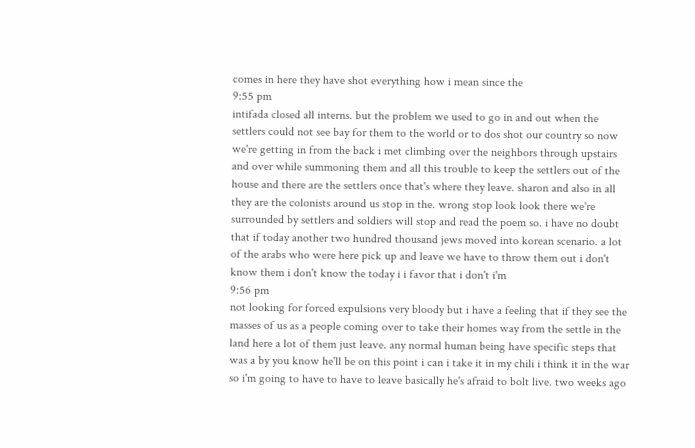comes in here they have shot everything how i mean since the
9:55 pm
intifada closed all interns. but the problem we used to go in and out when the settlers could not see bay for them to the world or to dos shot our country so now we're getting in from the back i met climbing over the neighbors through upstairs and over while summoning them and all this trouble to keep the settlers out of the house and there are the settlers once that's where they leave. sharon and also in all they are the colonists around us stop in the. wrong stop look look there we're surrounded by settlers and soldiers will stop and read the poem so. i have no doubt that if today another two hundred thousand jews moved into korean scenario. a lot of the arabs who were here pick up and leave we have to throw them out i don't know them i don't know the today i i favor that i don't i'm
9:56 pm
not looking for forced expulsions very bloody but i have a feeling that if they see the masses of us as a people coming over to take their homes way from the settle in the land here a lot of them just leave. any normal human being have specific steps that was a by you know he'll be on this point i can i take it in my chili i think it in the war so i'm going to have to have to leave basically he's afraid to bolt live. two weeks ago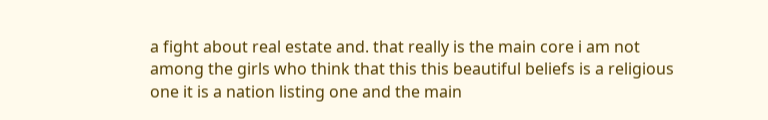a fight about real estate and. that really is the main core i am not among the girls who think that this this beautiful beliefs is a religious one it is a nation listing one and the main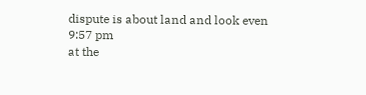dispute is about land and look even
9:57 pm
at the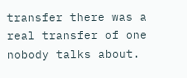transfer there was a real transfer of one nobody talks about.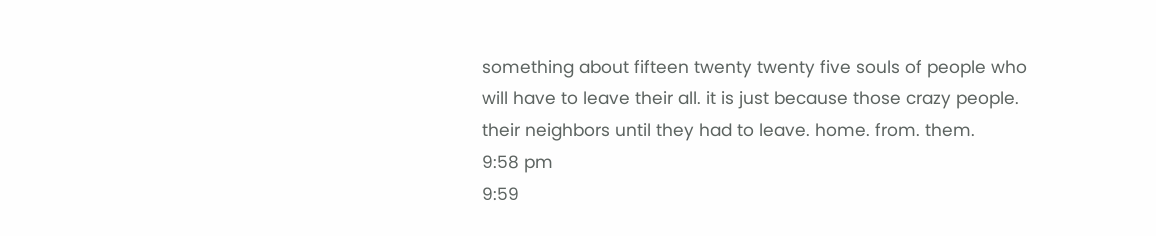something about fifteen twenty twenty five souls of people who will have to leave their all. it is just because those crazy people. their neighbors until they had to leave. home. from. them.
9:58 pm
9:59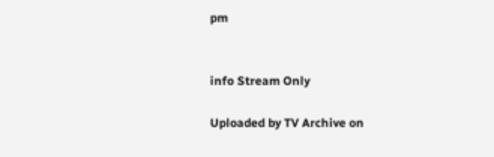pm


info Stream Only

Uploaded by TV Archive on